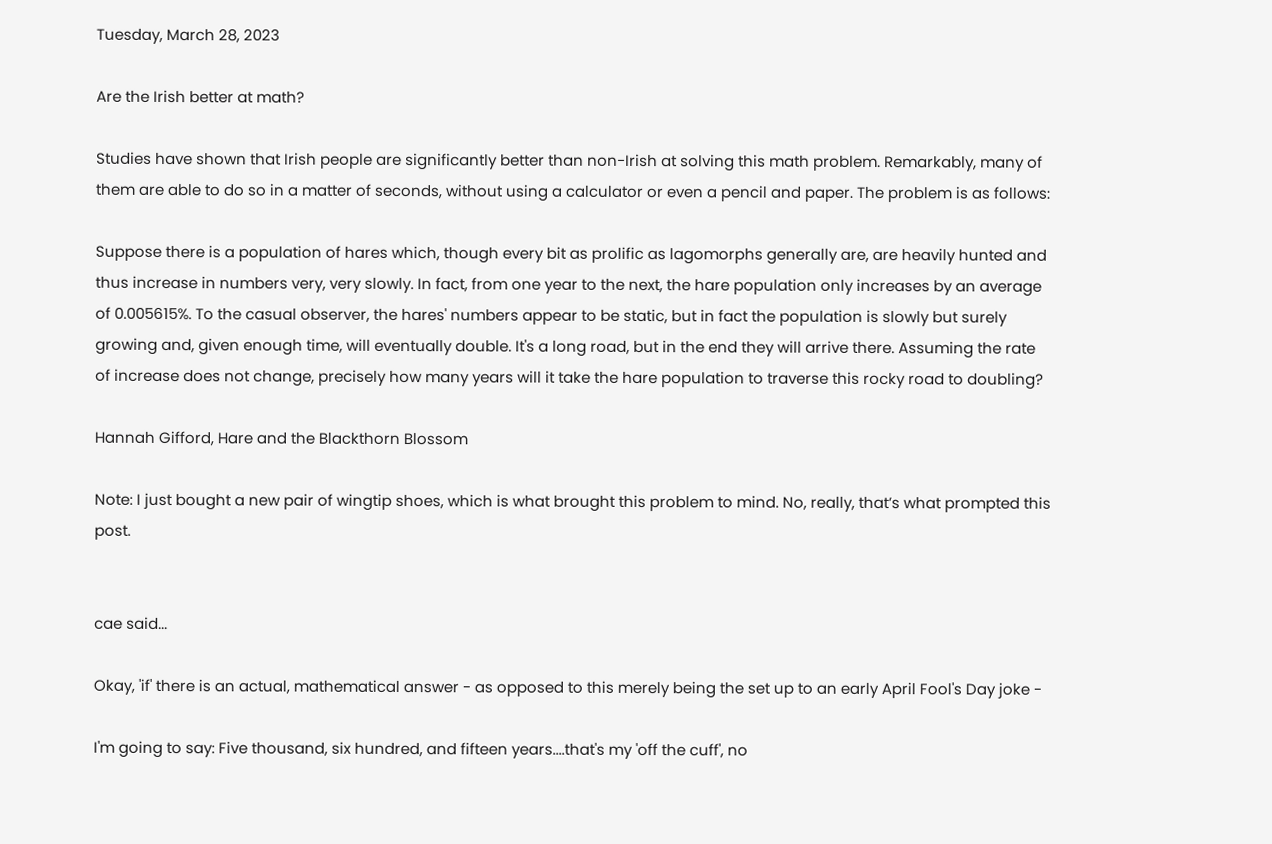Tuesday, March 28, 2023

Are the Irish better at math?

Studies have shown that Irish people are significantly better than non-Irish at solving this math problem. Remarkably, many of them are able to do so in a matter of seconds, without using a calculator or even a pencil and paper. The problem is as follows:

Suppose there is a population of hares which, though every bit as prolific as lagomorphs generally are, are heavily hunted and thus increase in numbers very, very slowly. In fact, from one year to the next, the hare population only increases by an average of 0.005615%. To the casual observer, the hares' numbers appear to be static, but in fact the population is slowly but surely growing and, given enough time, will eventually double. It's a long road, but in the end they will arrive there. Assuming the rate of increase does not change, precisely how many years will it take the hare population to traverse this rocky road to doubling?

Hannah Gifford, Hare and the Blackthorn Blossom

Note: I just bought a new pair of wingtip shoes, which is what brought this problem to mind. No, really, that’s what prompted this post.


cae said...

Okay, 'if' there is an actual, mathematical answer - as opposed to this merely being the set up to an early April Fool's Day joke -

I'm going to say: Five thousand, six hundred, and fifteen years....that's my 'off the cuff', no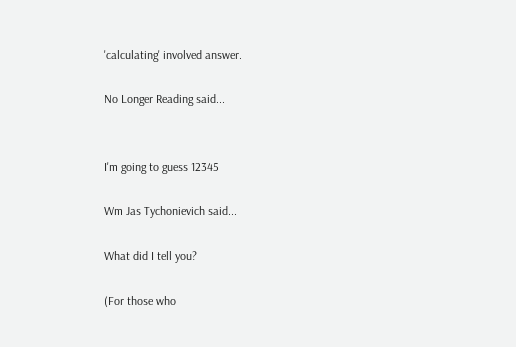'calculating' involved answer.

No Longer Reading said...


I'm going to guess 12345

Wm Jas Tychonievich said...

What did I tell you?

(For those who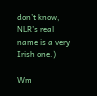don’t know, NLR’s real name is a very Irish one.)

Wm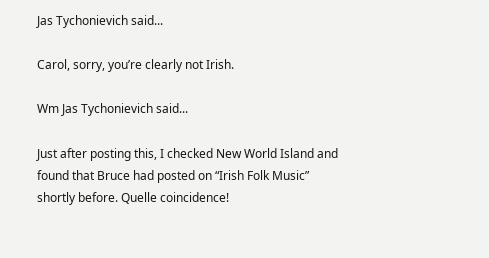Jas Tychonievich said...

Carol, sorry, you’re clearly not Irish.

Wm Jas Tychonievich said...

Just after posting this, I checked New World Island and found that Bruce had posted on “Irish Folk Music” shortly before. Quelle coincidence!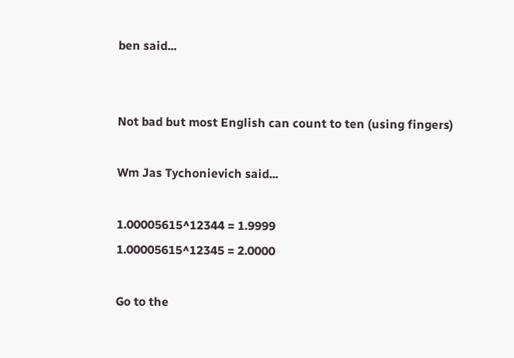ben said...


Not bad but most English can count to ten (using fingers)

Wm Jas Tychonievich said...

1.00005615^12344 = 1.9999
1.00005615^12345 = 2.0000

Go to the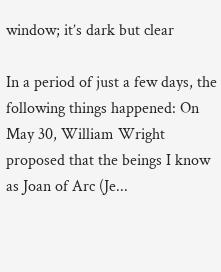window; it’s dark but clear

In a period of just a few days, the following things happened: On May 30, William Wright proposed that the beings I know as Joan of Arc (Je...